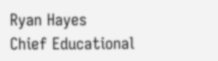Ryan Hayes
Chief Educational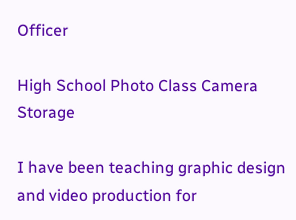Officer

High School Photo Class Camera Storage

I have been teaching graphic design and video production for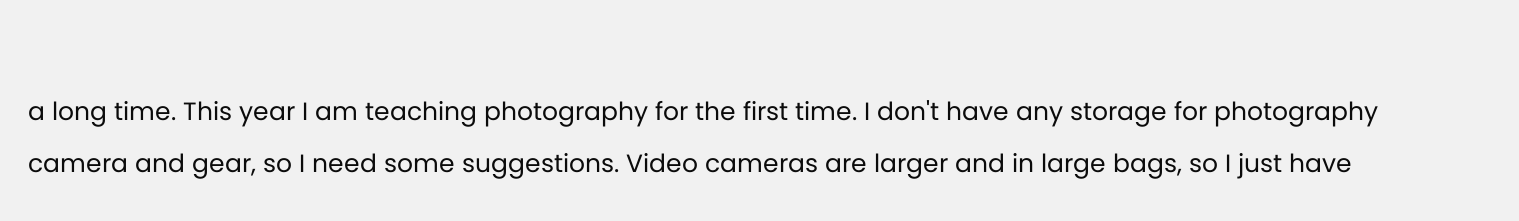a long time. This year I am teaching photography for the first time. I don't have any storage for photography camera and gear, so I need some suggestions. Video cameras are larger and in large bags, so I just have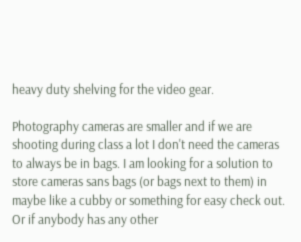heavy duty shelving for the video gear.

Photography cameras are smaller and if we are shooting during class a lot I don't need the cameras to always be in bags. I am looking for a solution to store cameras sans bags (or bags next to them) in maybe like a cubby or something for easy check out. Or if anybody has any other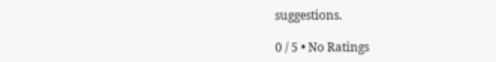suggestions.

0 / 5 • No Ratings